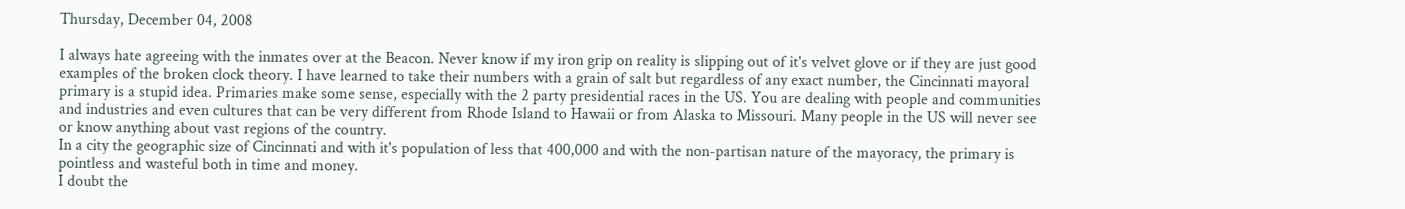Thursday, December 04, 2008

I always hate agreeing with the inmates over at the Beacon. Never know if my iron grip on reality is slipping out of it's velvet glove or if they are just good examples of the broken clock theory. I have learned to take their numbers with a grain of salt but regardless of any exact number, the Cincinnati mayoral primary is a stupid idea. Primaries make some sense, especially with the 2 party presidential races in the US. You are dealing with people and communities and industries and even cultures that can be very different from Rhode Island to Hawaii or from Alaska to Missouri. Many people in the US will never see or know anything about vast regions of the country.
In a city the geographic size of Cincinnati and with it's population of less that 400,000 and with the non-partisan nature of the mayoracy, the primary is pointless and wasteful both in time and money.
I doubt the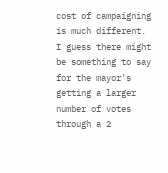cost of campaigning is much different.
I guess there might be something to say for the mayor's getting a larger number of votes through a 2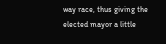way race, thus giving the elected mayor a little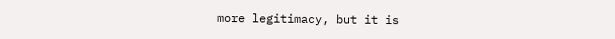more legitimacy, but it is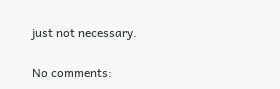just not necessary.

No comments: